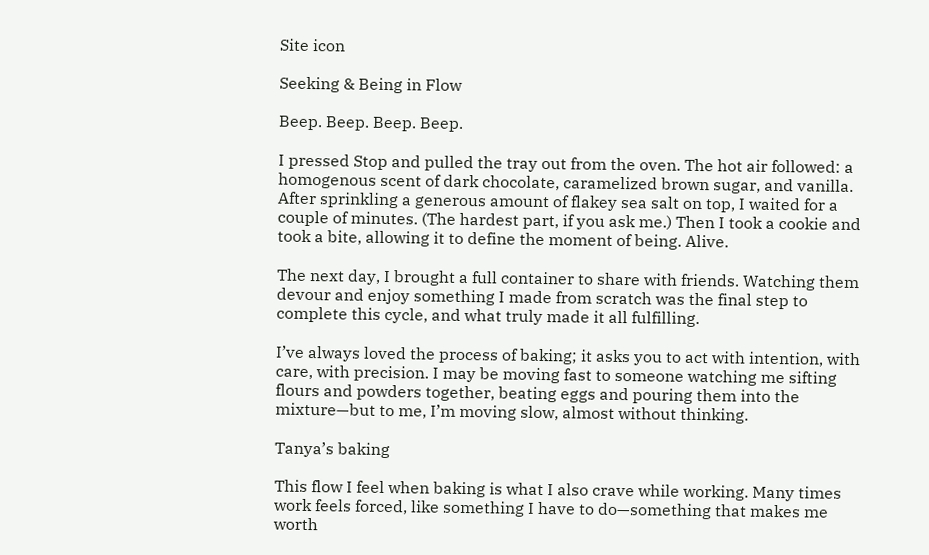Site icon

Seeking & Being in Flow

Beep. Beep. Beep. Beep.

I pressed Stop and pulled the tray out from the oven. The hot air followed: a homogenous scent of dark chocolate, caramelized brown sugar, and vanilla. After sprinkling a generous amount of flakey sea salt on top, I waited for a couple of minutes. (The hardest part, if you ask me.) Then I took a cookie and took a bite, allowing it to define the moment of being. Alive.

The next day, I brought a full container to share with friends. Watching them devour and enjoy something I made from scratch was the final step to complete this cycle, and what truly made it all fulfilling.

I’ve always loved the process of baking; it asks you to act with intention, with care, with precision. I may be moving fast to someone watching me sifting flours and powders together, beating eggs and pouring them into the mixture—but to me, I’m moving slow, almost without thinking.

Tanya’s baking

This flow I feel when baking is what I also crave while working. Many times work feels forced, like something I have to do—something that makes me worth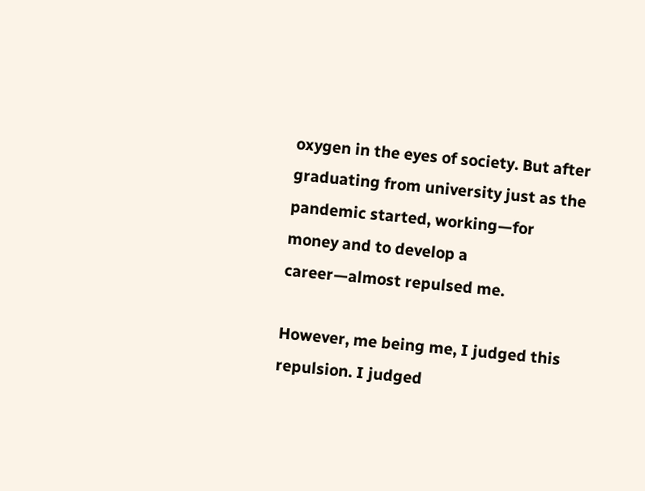oxygen in the eyes of society. But after graduating from university just as the pandemic started, working—for money and to develop a career—almost repulsed me.

However, me being me, I judged this repulsion. I judged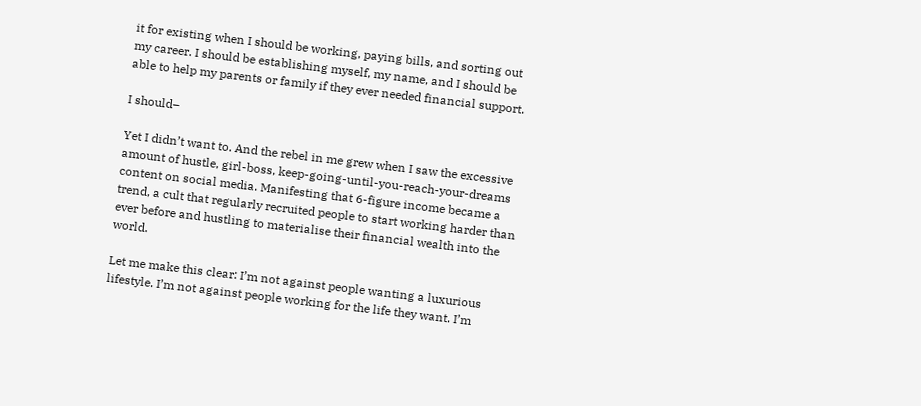it for existing when I should be working, paying bills, and sorting out my career. I should be establishing myself, my name, and I should be able to help my parents or family if they ever needed financial support.

I should–

Yet I didn’t want to. And the rebel in me grew when I saw the excessive amount of hustle, girl-boss, keep-going-until-you-reach-your-dreams content on social media. Manifesting that 6-figure income became a trend, a cult that regularly recruited people to start working harder than ever before and hustling to materialise their financial wealth into the world.

Let me make this clear: I’m not against people wanting a luxurious lifestyle. I’m not against people working for the life they want. I’m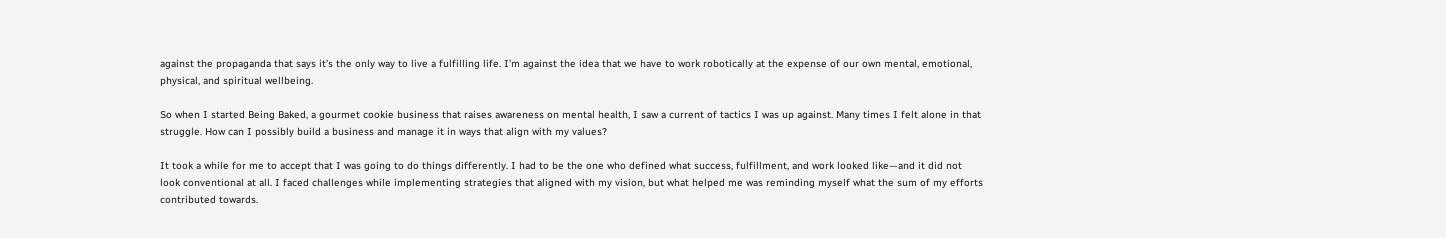against the propaganda that says it’s the only way to live a fulfilling life. I’m against the idea that we have to work robotically at the expense of our own mental, emotional, physical, and spiritual wellbeing.

So when I started Being Baked, a gourmet cookie business that raises awareness on mental health, I saw a current of tactics I was up against. Many times I felt alone in that struggle. How can I possibly build a business and manage it in ways that align with my values?

It took a while for me to accept that I was going to do things differently. I had to be the one who defined what success, fulfillment, and work looked like—and it did not look conventional at all. I faced challenges while implementing strategies that aligned with my vision, but what helped me was reminding myself what the sum of my efforts contributed towards.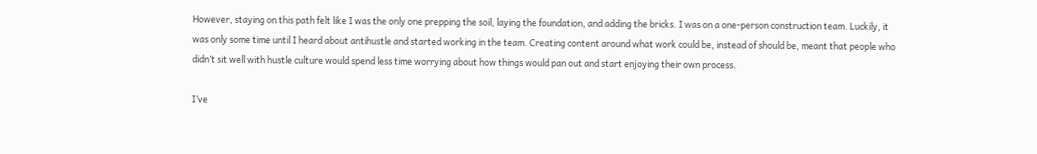However, staying on this path felt like I was the only one prepping the soil, laying the foundation, and adding the bricks. I was on a one-person construction team. Luckily, it was only some time until I heard about antihustle and started working in the team. Creating content around what work could be, instead of should be, meant that people who didn’t sit well with hustle culture would spend less time worrying about how things would pan out and start enjoying their own process.

I’ve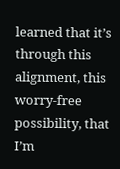learned that it’s through this alignment, this worry-free possibility, that I’m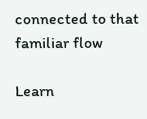connected to that familiar flow

Learn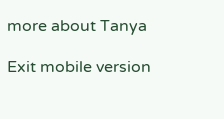more about Tanya

Exit mobile version